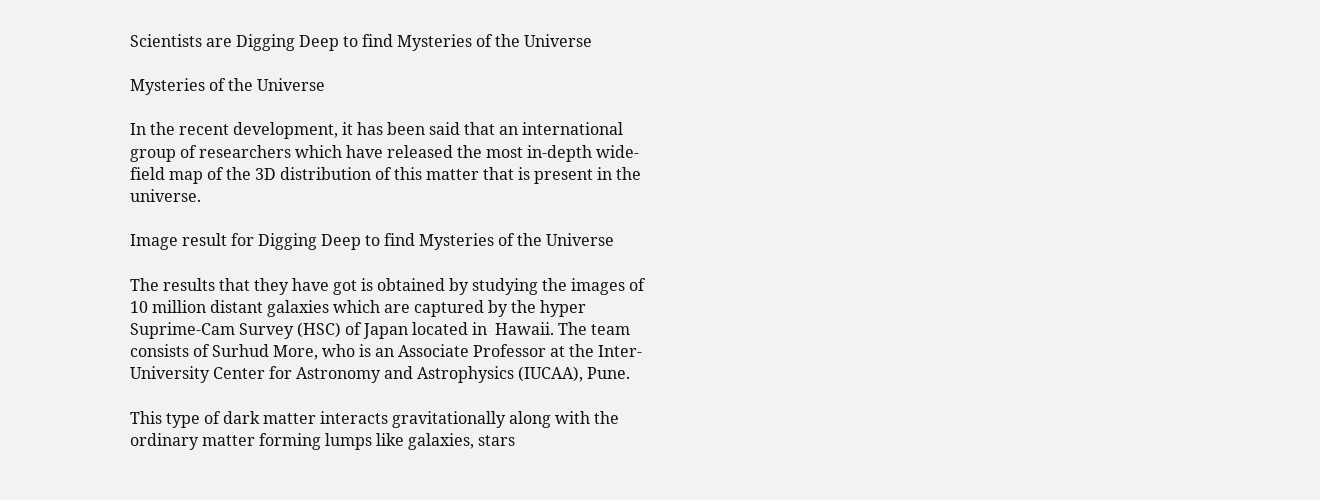Scientists are Digging Deep to find Mysteries of the Universe

Mysteries of the Universe

In the recent development, it has been said that an international group of researchers which have released the most in-depth wide-field map of the 3D distribution of this matter that is present in the universe.

Image result for Digging Deep to find Mysteries of the Universe

The results that they have got is obtained by studying the images of 10 million distant galaxies which are captured by the hyper Suprime-Cam Survey (HSC) of Japan located in  Hawaii. The team consists of Surhud More, who is an Associate Professor at the Inter-University Center for Astronomy and Astrophysics (IUCAA), Pune.

This type of dark matter interacts gravitationally along with the ordinary matter forming lumps like galaxies, stars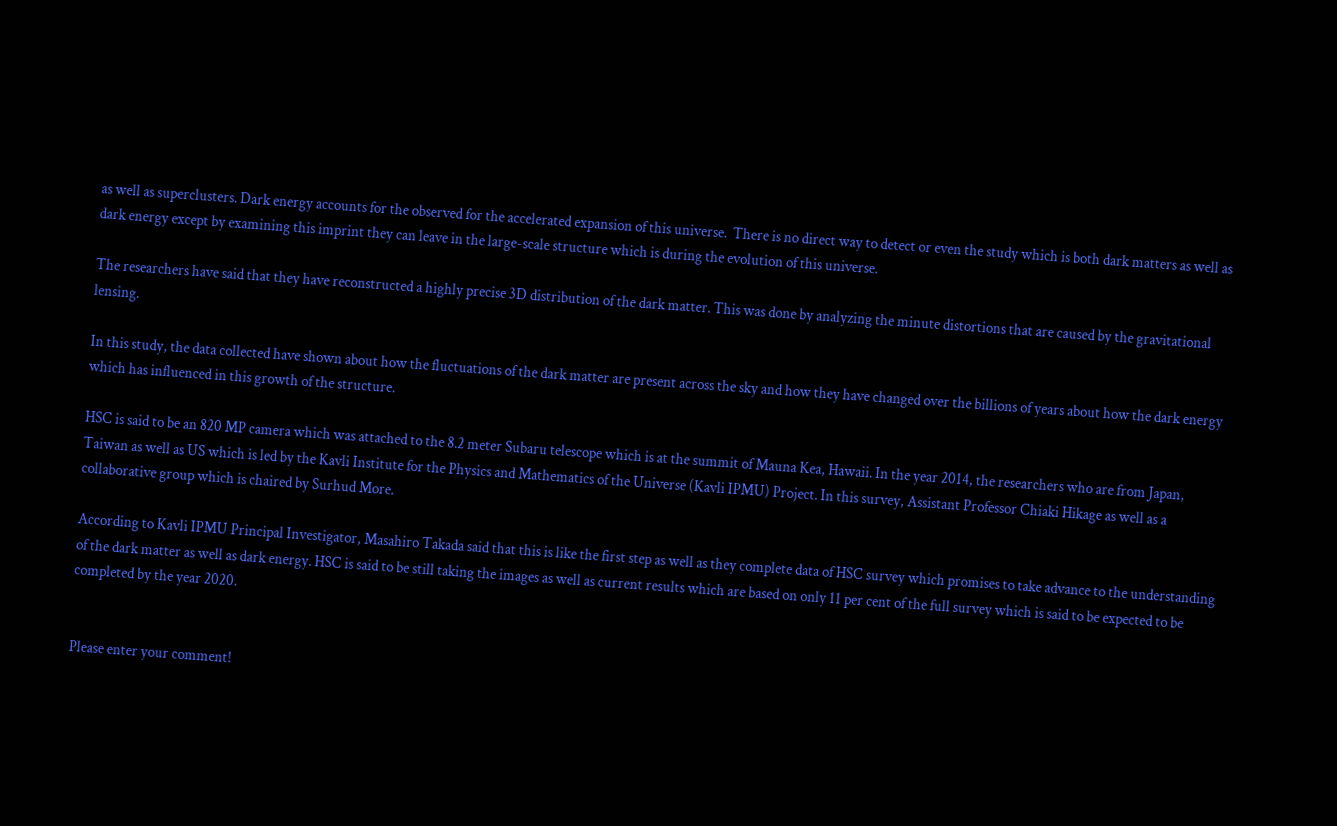as well as superclusters. Dark energy accounts for the observed for the accelerated expansion of this universe.  There is no direct way to detect or even the study which is both dark matters as well as dark energy except by examining this imprint they can leave in the large-scale structure which is during the evolution of this universe.

The researchers have said that they have reconstructed a highly precise 3D distribution of the dark matter. This was done by analyzing the minute distortions that are caused by the gravitational lensing.

In this study, the data collected have shown about how the fluctuations of the dark matter are present across the sky and how they have changed over the billions of years about how the dark energy which has influenced in this growth of the structure.

HSC is said to be an 820 MP camera which was attached to the 8.2 meter Subaru telescope which is at the summit of Mauna Kea, Hawaii. In the year 2014, the researchers who are from Japan, Taiwan as well as US which is led by the Kavli Institute for the Physics and Mathematics of the Universe (Kavli IPMU) Project. In this survey, Assistant Professor Chiaki Hikage as well as a collaborative group which is chaired by Surhud More.

According to Kavli IPMU Principal Investigator, Masahiro Takada said that this is like the first step as well as they complete data of HSC survey which promises to take advance to the understanding of the dark matter as well as dark energy. HSC is said to be still taking the images as well as current results which are based on only 11 per cent of the full survey which is said to be expected to be completed by the year 2020.


Please enter your comment!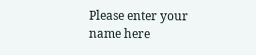Please enter your name here